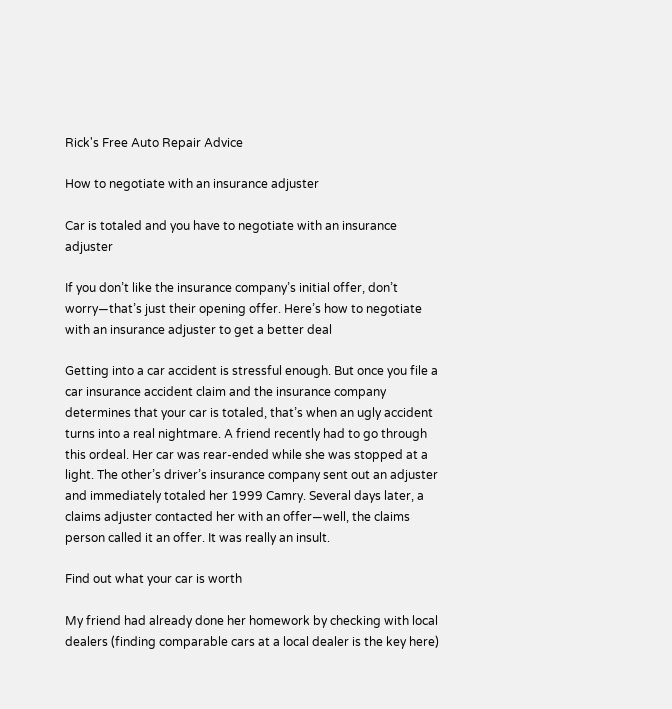Rick's Free Auto Repair Advice

How to negotiate with an insurance adjuster

Car is totaled and you have to negotiate with an insurance adjuster

If you don’t like the insurance company’s initial offer, don’t worry—that’s just their opening offer. Here’s how to negotiate with an insurance adjuster to get a better deal

Getting into a car accident is stressful enough. But once you file a car insurance accident claim and the insurance company determines that your car is totaled, that’s when an ugly accident turns into a real nightmare. A friend recently had to go through this ordeal. Her car was rear-ended while she was stopped at a light. The other’s driver’s insurance company sent out an adjuster and immediately totaled her 1999 Camry. Several days later, a claims adjuster contacted her with an offer—well, the claims person called it an offer. It was really an insult.

Find out what your car is worth

My friend had already done her homework by checking with local dealers (finding comparable cars at a local dealer is the key here)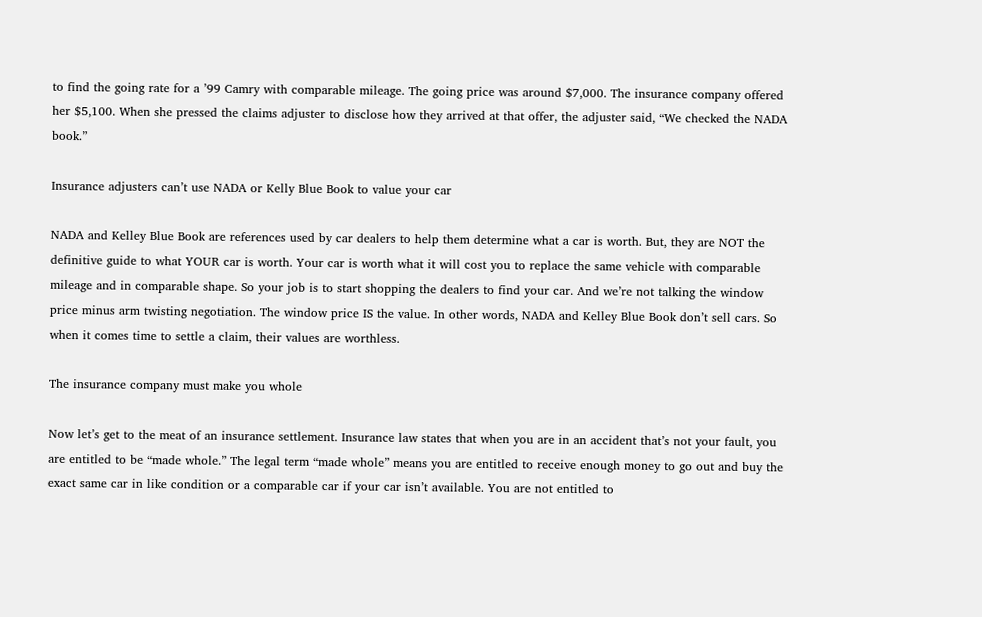to find the going rate for a ’99 Camry with comparable mileage. The going price was around $7,000. The insurance company offered her $5,100. When she pressed the claims adjuster to disclose how they arrived at that offer, the adjuster said, “We checked the NADA book.”

Insurance adjusters can’t use NADA or Kelly Blue Book to value your car

NADA and Kelley Blue Book are references used by car dealers to help them determine what a car is worth. But, they are NOT the definitive guide to what YOUR car is worth. Your car is worth what it will cost you to replace the same vehicle with comparable mileage and in comparable shape. So your job is to start shopping the dealers to find your car. And we’re not talking the window price minus arm twisting negotiation. The window price IS the value. In other words, NADA and Kelley Blue Book don’t sell cars. So when it comes time to settle a claim, their values are worthless.

The insurance company must make you whole

Now let’s get to the meat of an insurance settlement. Insurance law states that when you are in an accident that’s not your fault, you are entitled to be “made whole.” The legal term “made whole” means you are entitled to receive enough money to go out and buy the exact same car in like condition or a comparable car if your car isn’t available. You are not entitled to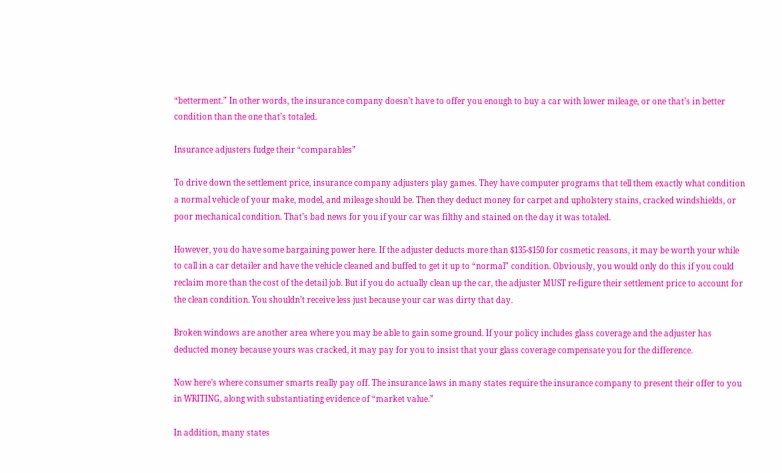“betterment.” In other words, the insurance company doesn’t have to offer you enough to buy a car with lower mileage, or one that’s in better condition than the one that’s totaled.

Insurance adjusters fudge their “comparables”

To drive down the settlement price, insurance company adjusters play games. They have computer programs that tell them exactly what condition a normal vehicle of your make, model, and mileage should be. Then they deduct money for carpet and upholstery stains, cracked windshields, or poor mechanical condition. That’s bad news for you if your car was filthy and stained on the day it was totaled.

However, you do have some bargaining power here. If the adjuster deducts more than $135-$150 for cosmetic reasons, it may be worth your while to call in a car detailer and have the vehicle cleaned and buffed to get it up to “normal” condition. Obviously, you would only do this if you could reclaim more than the cost of the detail job. But if you do actually clean up the car, the adjuster MUST re-figure their settlement price to account for the clean condition. You shouldn’t receive less just because your car was dirty that day.

Broken windows are another area where you may be able to gain some ground. If your policy includes glass coverage and the adjuster has deducted money because yours was cracked, it may pay for you to insist that your glass coverage compensate you for the difference.

Now here’s where consumer smarts really pay off. The insurance laws in many states require the insurance company to present their offer to you in WRITING, along with substantiating evidence of “market value.”

In addition, many states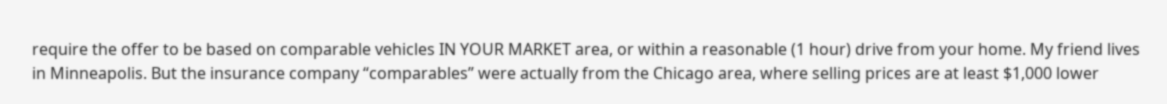require the offer to be based on comparable vehicles IN YOUR MARKET area, or within a reasonable (1 hour) drive from your home. My friend lives in Minneapolis. But the insurance company “comparables” were actually from the Chicago area, where selling prices are at least $1,000 lower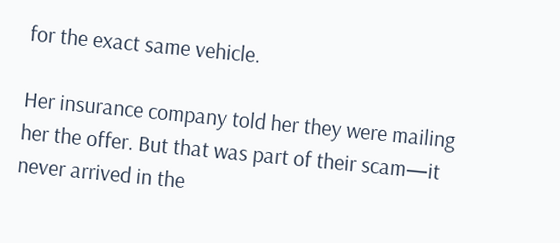for the exact same vehicle.

Her insurance company told her they were mailing her the offer. But that was part of their scam—it never arrived in the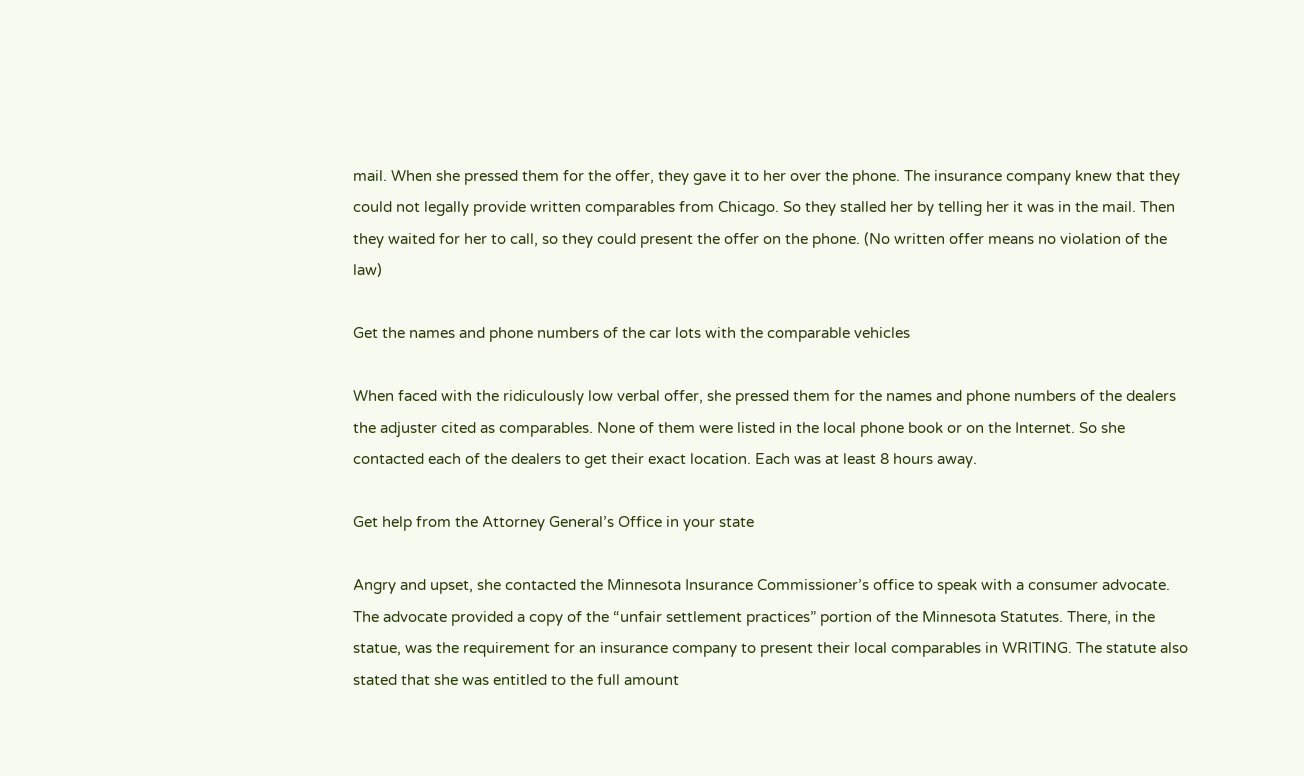mail. When she pressed them for the offer, they gave it to her over the phone. The insurance company knew that they could not legally provide written comparables from Chicago. So they stalled her by telling her it was in the mail. Then they waited for her to call, so they could present the offer on the phone. (No written offer means no violation of the law)

Get the names and phone numbers of the car lots with the comparable vehicles

When faced with the ridiculously low verbal offer, she pressed them for the names and phone numbers of the dealers the adjuster cited as comparables. None of them were listed in the local phone book or on the Internet. So she contacted each of the dealers to get their exact location. Each was at least 8 hours away.

Get help from the Attorney General’s Office in your state

Angry and upset, she contacted the Minnesota Insurance Commissioner’s office to speak with a consumer advocate. The advocate provided a copy of the “unfair settlement practices” portion of the Minnesota Statutes. There, in the statue, was the requirement for an insurance company to present their local comparables in WRITING. The statute also stated that she was entitled to the full amount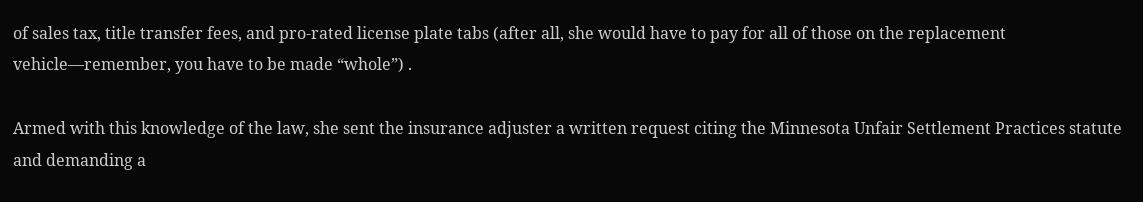of sales tax, title transfer fees, and pro-rated license plate tabs (after all, she would have to pay for all of those on the replacement vehicle—remember, you have to be made “whole”) .

Armed with this knowledge of the law, she sent the insurance adjuster a written request citing the Minnesota Unfair Settlement Practices statute and demanding a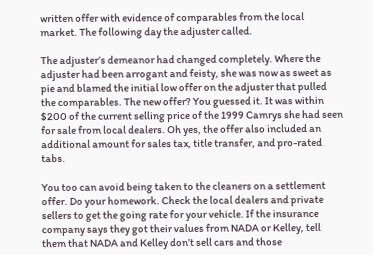written offer with evidence of comparables from the local market. The following day the adjuster called.

The adjuster’s demeanor had changed completely. Where the adjuster had been arrogant and feisty, she was now as sweet as pie and blamed the initial low offer on the adjuster that pulled the comparables. The new offer? You guessed it. It was within $200 of the current selling price of the 1999 Camrys she had seen for sale from local dealers. Oh yes, the offer also included an additional amount for sales tax, title transfer, and pro-rated tabs.

You too can avoid being taken to the cleaners on a settlement offer. Do your homework. Check the local dealers and private sellers to get the going rate for your vehicle. If the insurance company says they got their values from NADA or Kelley, tell them that NADA and Kelley don’t sell cars and those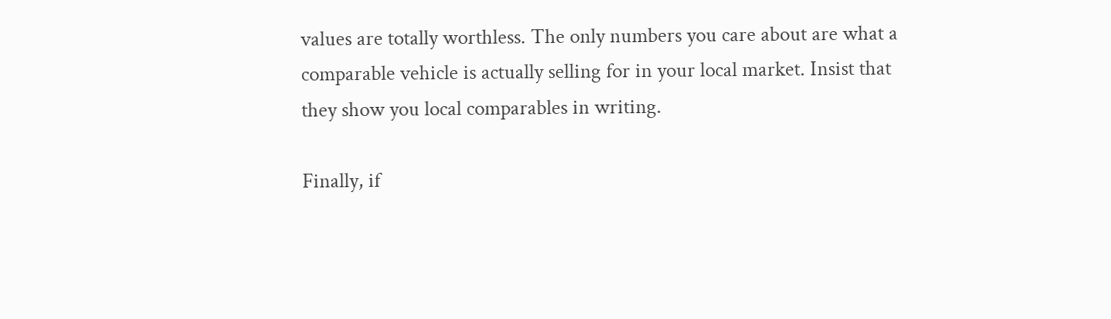values are totally worthless. The only numbers you care about are what a comparable vehicle is actually selling for in your local market. Insist that they show you local comparables in writing.

Finally, if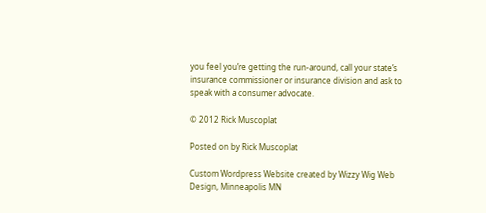you feel you’re getting the run-around, call your state’s insurance commissioner or insurance division and ask to speak with a consumer advocate.

© 2012 Rick Muscoplat

Posted on by Rick Muscoplat

Custom Wordpress Website created by Wizzy Wig Web Design, Minneapolis MN